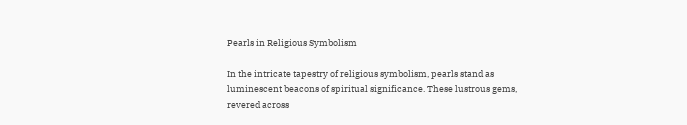Pearls in Religious Symbolism

In the intricate tapestry of religious symbolism, pearls stand as luminescent beacons of spiritual significance. These lustrous gems, revered across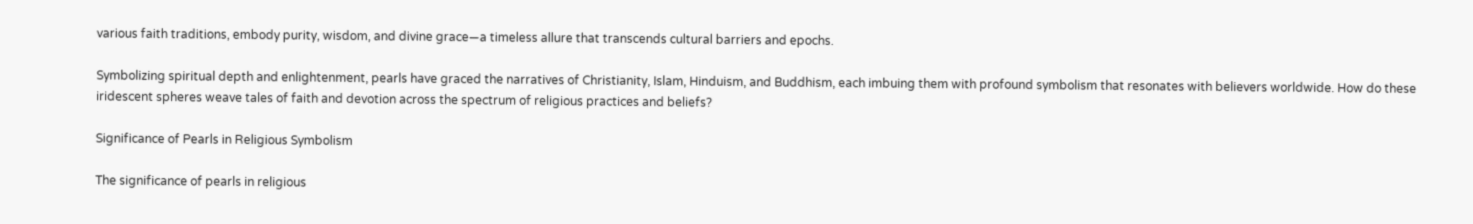various faith traditions, embody purity, wisdom, and divine grace—a timeless allure that transcends cultural barriers and epochs.

Symbolizing spiritual depth and enlightenment, pearls have graced the narratives of Christianity, Islam, Hinduism, and Buddhism, each imbuing them with profound symbolism that resonates with believers worldwide. How do these iridescent spheres weave tales of faith and devotion across the spectrum of religious practices and beliefs?

Significance of Pearls in Religious Symbolism

The significance of pearls in religious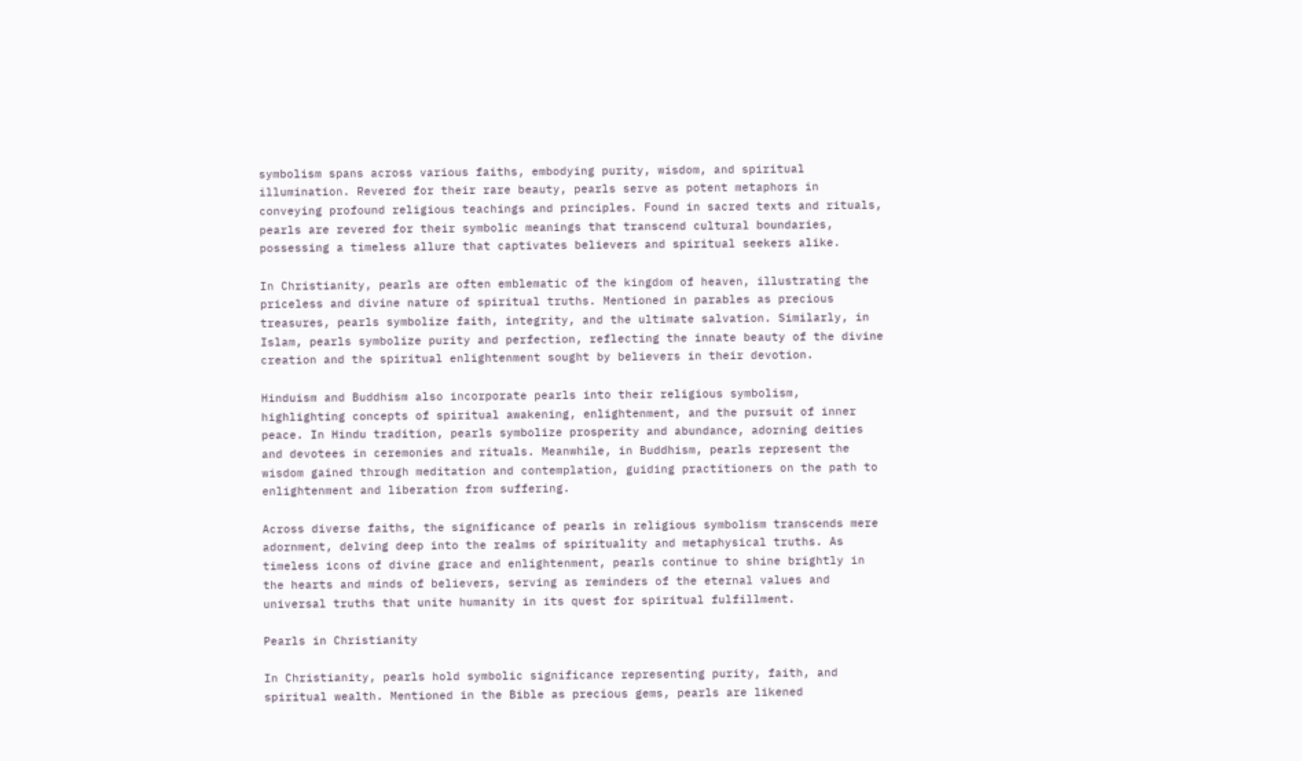symbolism spans across various faiths, embodying purity, wisdom, and spiritual illumination. Revered for their rare beauty, pearls serve as potent metaphors in conveying profound religious teachings and principles. Found in sacred texts and rituals, pearls are revered for their symbolic meanings that transcend cultural boundaries, possessing a timeless allure that captivates believers and spiritual seekers alike.

In Christianity, pearls are often emblematic of the kingdom of heaven, illustrating the priceless and divine nature of spiritual truths. Mentioned in parables as precious treasures, pearls symbolize faith, integrity, and the ultimate salvation. Similarly, in Islam, pearls symbolize purity and perfection, reflecting the innate beauty of the divine creation and the spiritual enlightenment sought by believers in their devotion.

Hinduism and Buddhism also incorporate pearls into their religious symbolism, highlighting concepts of spiritual awakening, enlightenment, and the pursuit of inner peace. In Hindu tradition, pearls symbolize prosperity and abundance, adorning deities and devotees in ceremonies and rituals. Meanwhile, in Buddhism, pearls represent the wisdom gained through meditation and contemplation, guiding practitioners on the path to enlightenment and liberation from suffering.

Across diverse faiths, the significance of pearls in religious symbolism transcends mere adornment, delving deep into the realms of spirituality and metaphysical truths. As timeless icons of divine grace and enlightenment, pearls continue to shine brightly in the hearts and minds of believers, serving as reminders of the eternal values and universal truths that unite humanity in its quest for spiritual fulfillment.

Pearls in Christianity

In Christianity, pearls hold symbolic significance representing purity, faith, and spiritual wealth. Mentioned in the Bible as precious gems, pearls are likened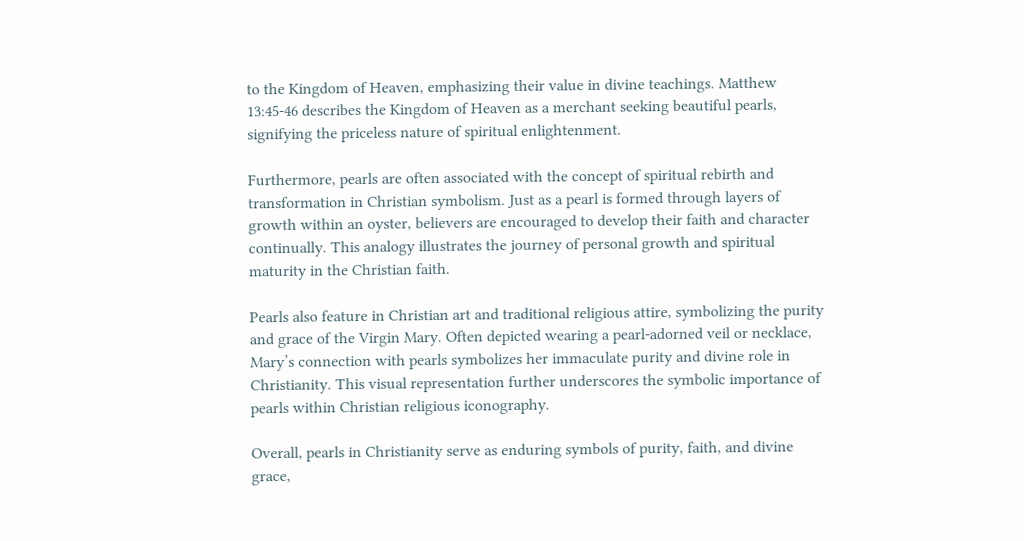to the Kingdom of Heaven, emphasizing their value in divine teachings. Matthew 13:45-46 describes the Kingdom of Heaven as a merchant seeking beautiful pearls, signifying the priceless nature of spiritual enlightenment.

Furthermore, pearls are often associated with the concept of spiritual rebirth and transformation in Christian symbolism. Just as a pearl is formed through layers of growth within an oyster, believers are encouraged to develop their faith and character continually. This analogy illustrates the journey of personal growth and spiritual maturity in the Christian faith.

Pearls also feature in Christian art and traditional religious attire, symbolizing the purity and grace of the Virgin Mary. Often depicted wearing a pearl-adorned veil or necklace, Mary’s connection with pearls symbolizes her immaculate purity and divine role in Christianity. This visual representation further underscores the symbolic importance of pearls within Christian religious iconography.

Overall, pearls in Christianity serve as enduring symbols of purity, faith, and divine grace,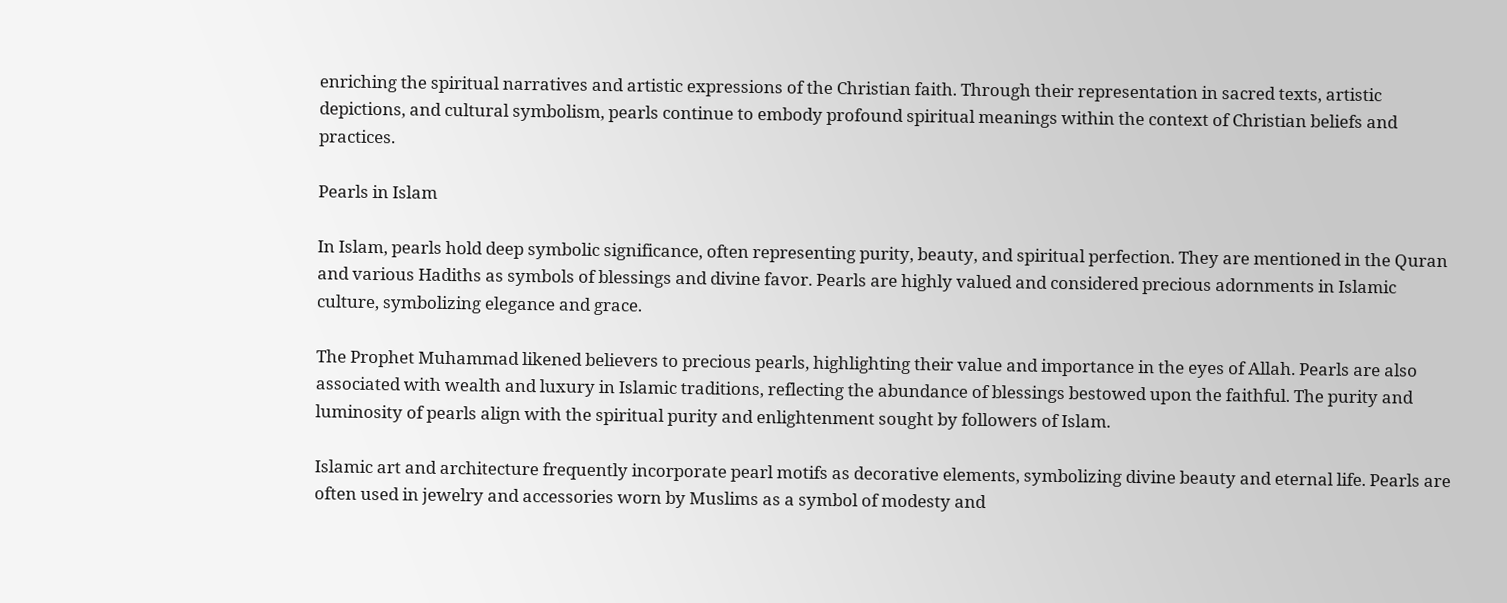enriching the spiritual narratives and artistic expressions of the Christian faith. Through their representation in sacred texts, artistic depictions, and cultural symbolism, pearls continue to embody profound spiritual meanings within the context of Christian beliefs and practices.

Pearls in Islam

In Islam, pearls hold deep symbolic significance, often representing purity, beauty, and spiritual perfection. They are mentioned in the Quran and various Hadiths as symbols of blessings and divine favor. Pearls are highly valued and considered precious adornments in Islamic culture, symbolizing elegance and grace.

The Prophet Muhammad likened believers to precious pearls, highlighting their value and importance in the eyes of Allah. Pearls are also associated with wealth and luxury in Islamic traditions, reflecting the abundance of blessings bestowed upon the faithful. The purity and luminosity of pearls align with the spiritual purity and enlightenment sought by followers of Islam.

Islamic art and architecture frequently incorporate pearl motifs as decorative elements, symbolizing divine beauty and eternal life. Pearls are often used in jewelry and accessories worn by Muslims as a symbol of modesty and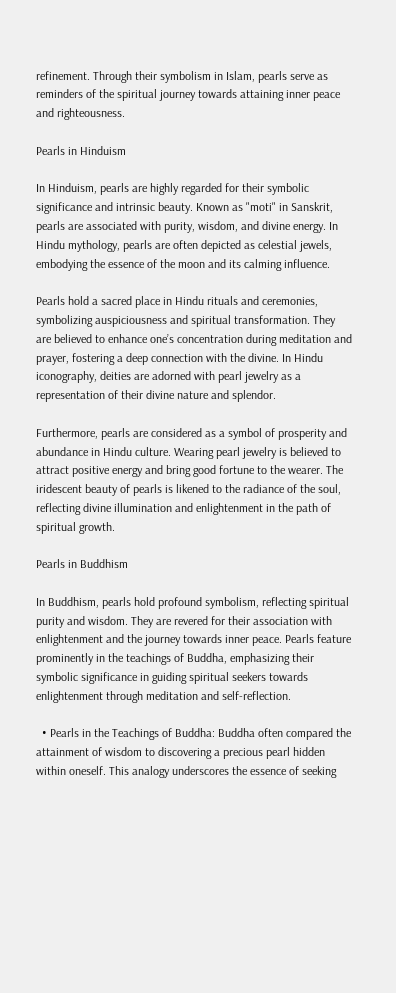refinement. Through their symbolism in Islam, pearls serve as reminders of the spiritual journey towards attaining inner peace and righteousness.

Pearls in Hinduism

In Hinduism, pearls are highly regarded for their symbolic significance and intrinsic beauty. Known as "moti" in Sanskrit, pearls are associated with purity, wisdom, and divine energy. In Hindu mythology, pearls are often depicted as celestial jewels, embodying the essence of the moon and its calming influence.

Pearls hold a sacred place in Hindu rituals and ceremonies, symbolizing auspiciousness and spiritual transformation. They are believed to enhance one’s concentration during meditation and prayer, fostering a deep connection with the divine. In Hindu iconography, deities are adorned with pearl jewelry as a representation of their divine nature and splendor.

Furthermore, pearls are considered as a symbol of prosperity and abundance in Hindu culture. Wearing pearl jewelry is believed to attract positive energy and bring good fortune to the wearer. The iridescent beauty of pearls is likened to the radiance of the soul, reflecting divine illumination and enlightenment in the path of spiritual growth.

Pearls in Buddhism

In Buddhism, pearls hold profound symbolism, reflecting spiritual purity and wisdom. They are revered for their association with enlightenment and the journey towards inner peace. Pearls feature prominently in the teachings of Buddha, emphasizing their symbolic significance in guiding spiritual seekers towards enlightenment through meditation and self-reflection.

  • Pearls in the Teachings of Buddha: Buddha often compared the attainment of wisdom to discovering a precious pearl hidden within oneself. This analogy underscores the essence of seeking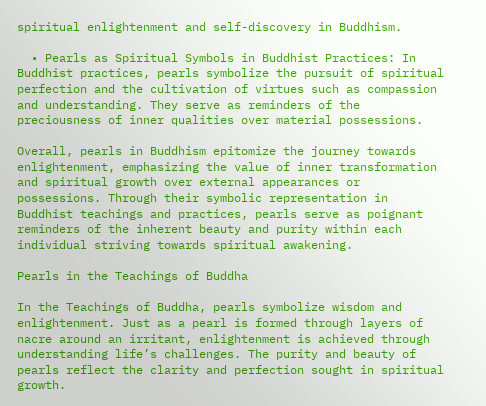spiritual enlightenment and self-discovery in Buddhism.

  • Pearls as Spiritual Symbols in Buddhist Practices: In Buddhist practices, pearls symbolize the pursuit of spiritual perfection and the cultivation of virtues such as compassion and understanding. They serve as reminders of the preciousness of inner qualities over material possessions.

Overall, pearls in Buddhism epitomize the journey towards enlightenment, emphasizing the value of inner transformation and spiritual growth over external appearances or possessions. Through their symbolic representation in Buddhist teachings and practices, pearls serve as poignant reminders of the inherent beauty and purity within each individual striving towards spiritual awakening.

Pearls in the Teachings of Buddha

In the Teachings of Buddha, pearls symbolize wisdom and enlightenment. Just as a pearl is formed through layers of nacre around an irritant, enlightenment is achieved through understanding life’s challenges. The purity and beauty of pearls reflect the clarity and perfection sought in spiritual growth.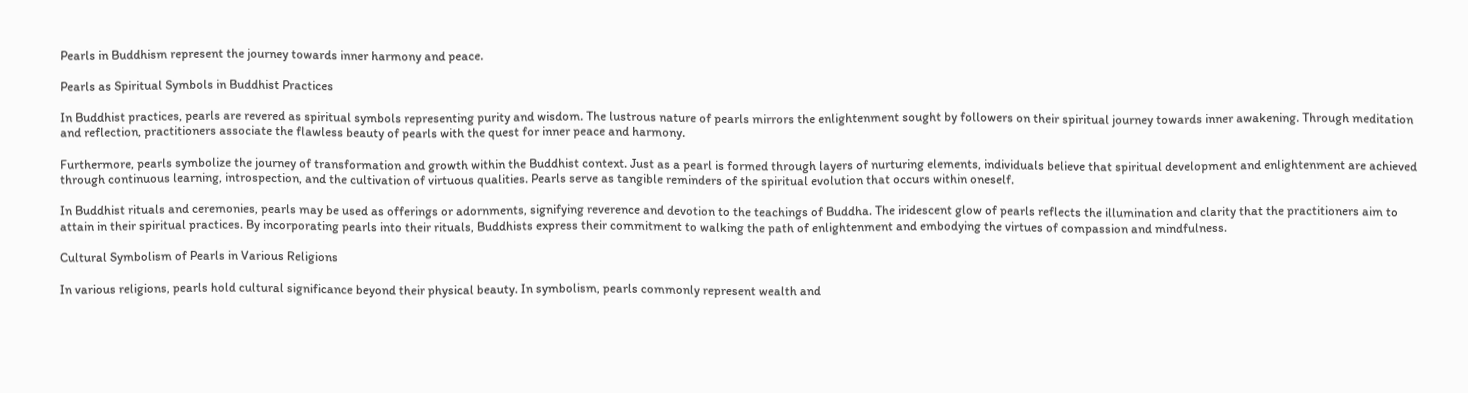Pearls in Buddhism represent the journey towards inner harmony and peace.

Pearls as Spiritual Symbols in Buddhist Practices

In Buddhist practices, pearls are revered as spiritual symbols representing purity and wisdom. The lustrous nature of pearls mirrors the enlightenment sought by followers on their spiritual journey towards inner awakening. Through meditation and reflection, practitioners associate the flawless beauty of pearls with the quest for inner peace and harmony.

Furthermore, pearls symbolize the journey of transformation and growth within the Buddhist context. Just as a pearl is formed through layers of nurturing elements, individuals believe that spiritual development and enlightenment are achieved through continuous learning, introspection, and the cultivation of virtuous qualities. Pearls serve as tangible reminders of the spiritual evolution that occurs within oneself.

In Buddhist rituals and ceremonies, pearls may be used as offerings or adornments, signifying reverence and devotion to the teachings of Buddha. The iridescent glow of pearls reflects the illumination and clarity that the practitioners aim to attain in their spiritual practices. By incorporating pearls into their rituals, Buddhists express their commitment to walking the path of enlightenment and embodying the virtues of compassion and mindfulness.

Cultural Symbolism of Pearls in Various Religions

In various religions, pearls hold cultural significance beyond their physical beauty. In symbolism, pearls commonly represent wealth and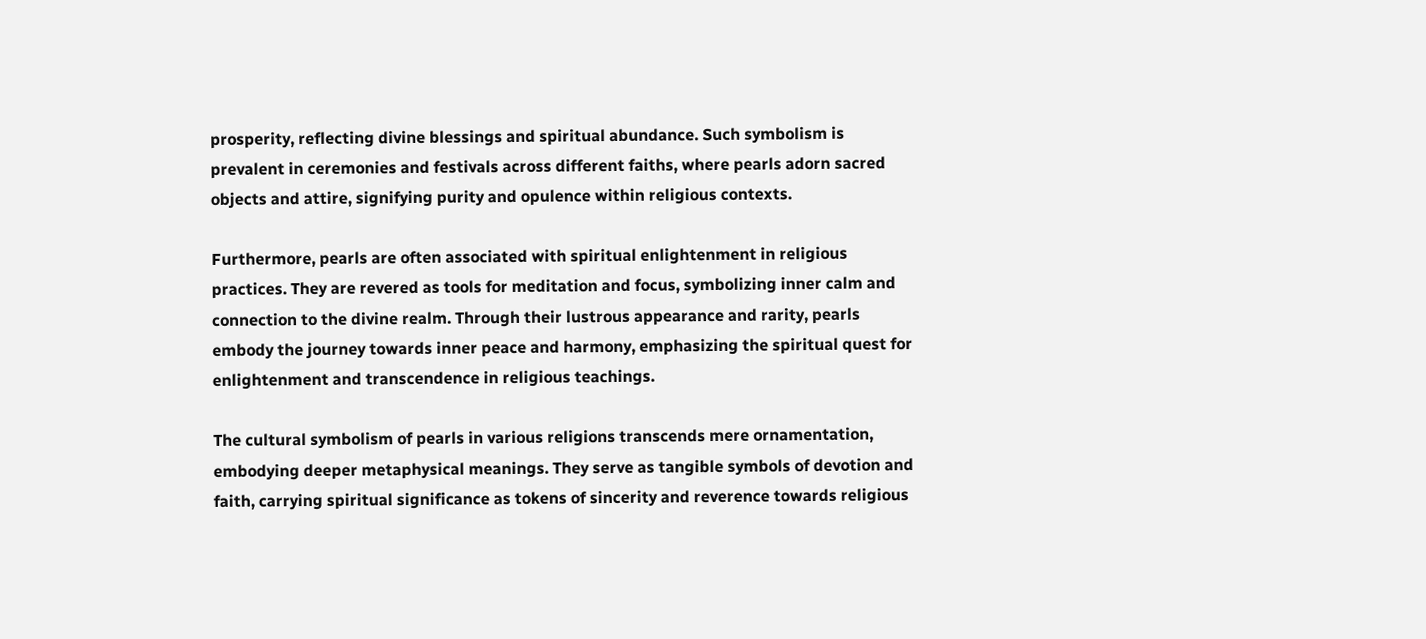prosperity, reflecting divine blessings and spiritual abundance. Such symbolism is prevalent in ceremonies and festivals across different faiths, where pearls adorn sacred objects and attire, signifying purity and opulence within religious contexts.

Furthermore, pearls are often associated with spiritual enlightenment in religious practices. They are revered as tools for meditation and focus, symbolizing inner calm and connection to the divine realm. Through their lustrous appearance and rarity, pearls embody the journey towards inner peace and harmony, emphasizing the spiritual quest for enlightenment and transcendence in religious teachings.

The cultural symbolism of pearls in various religions transcends mere ornamentation, embodying deeper metaphysical meanings. They serve as tangible symbols of devotion and faith, carrying spiritual significance as tokens of sincerity and reverence towards religious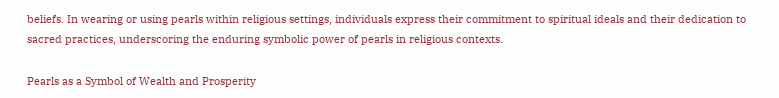beliefs. In wearing or using pearls within religious settings, individuals express their commitment to spiritual ideals and their dedication to sacred practices, underscoring the enduring symbolic power of pearls in religious contexts.

Pearls as a Symbol of Wealth and Prosperity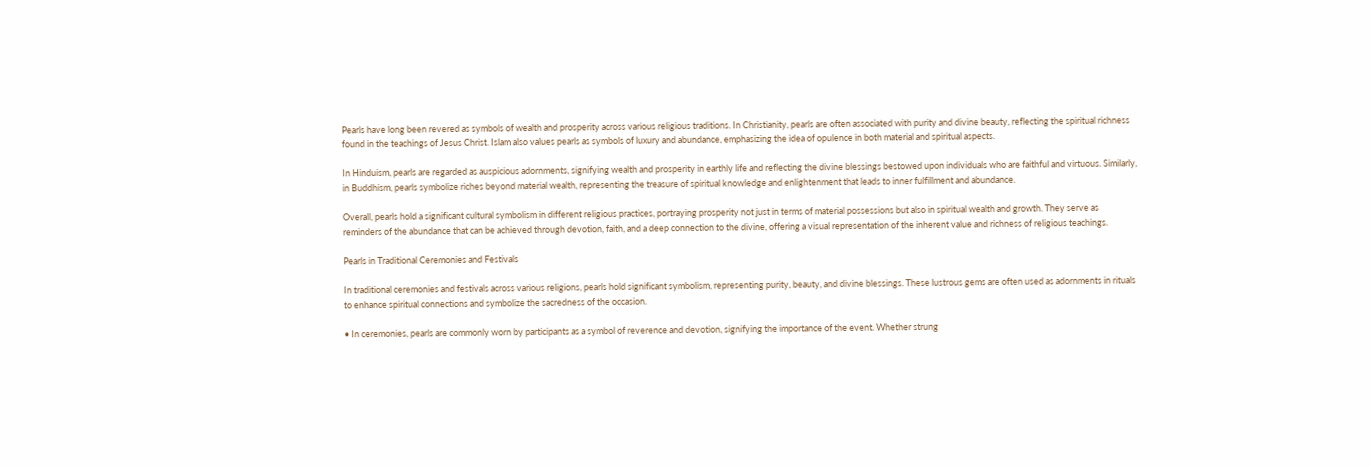Pearls have long been revered as symbols of wealth and prosperity across various religious traditions. In Christianity, pearls are often associated with purity and divine beauty, reflecting the spiritual richness found in the teachings of Jesus Christ. Islam also values pearls as symbols of luxury and abundance, emphasizing the idea of opulence in both material and spiritual aspects.

In Hinduism, pearls are regarded as auspicious adornments, signifying wealth and prosperity in earthly life and reflecting the divine blessings bestowed upon individuals who are faithful and virtuous. Similarly, in Buddhism, pearls symbolize riches beyond material wealth, representing the treasure of spiritual knowledge and enlightenment that leads to inner fulfillment and abundance.

Overall, pearls hold a significant cultural symbolism in different religious practices, portraying prosperity not just in terms of material possessions but also in spiritual wealth and growth. They serve as reminders of the abundance that can be achieved through devotion, faith, and a deep connection to the divine, offering a visual representation of the inherent value and richness of religious teachings.

Pearls in Traditional Ceremonies and Festivals

In traditional ceremonies and festivals across various religions, pearls hold significant symbolism, representing purity, beauty, and divine blessings. These lustrous gems are often used as adornments in rituals to enhance spiritual connections and symbolize the sacredness of the occasion.

• In ceremonies, pearls are commonly worn by participants as a symbol of reverence and devotion, signifying the importance of the event. Whether strung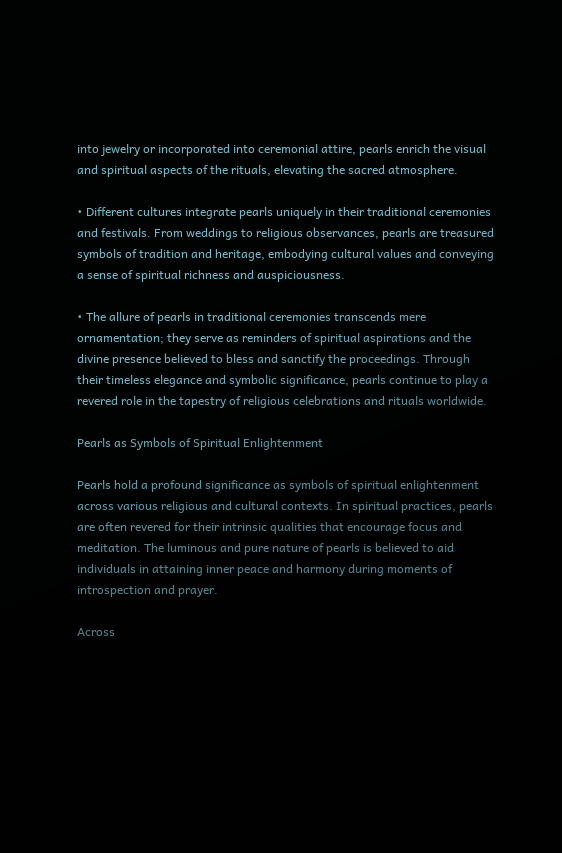into jewelry or incorporated into ceremonial attire, pearls enrich the visual and spiritual aspects of the rituals, elevating the sacred atmosphere.

• Different cultures integrate pearls uniquely in their traditional ceremonies and festivals. From weddings to religious observances, pearls are treasured symbols of tradition and heritage, embodying cultural values and conveying a sense of spiritual richness and auspiciousness.

• The allure of pearls in traditional ceremonies transcends mere ornamentation; they serve as reminders of spiritual aspirations and the divine presence believed to bless and sanctify the proceedings. Through their timeless elegance and symbolic significance, pearls continue to play a revered role in the tapestry of religious celebrations and rituals worldwide.

Pearls as Symbols of Spiritual Enlightenment

Pearls hold a profound significance as symbols of spiritual enlightenment across various religious and cultural contexts. In spiritual practices, pearls are often revered for their intrinsic qualities that encourage focus and meditation. The luminous and pure nature of pearls is believed to aid individuals in attaining inner peace and harmony during moments of introspection and prayer.

Across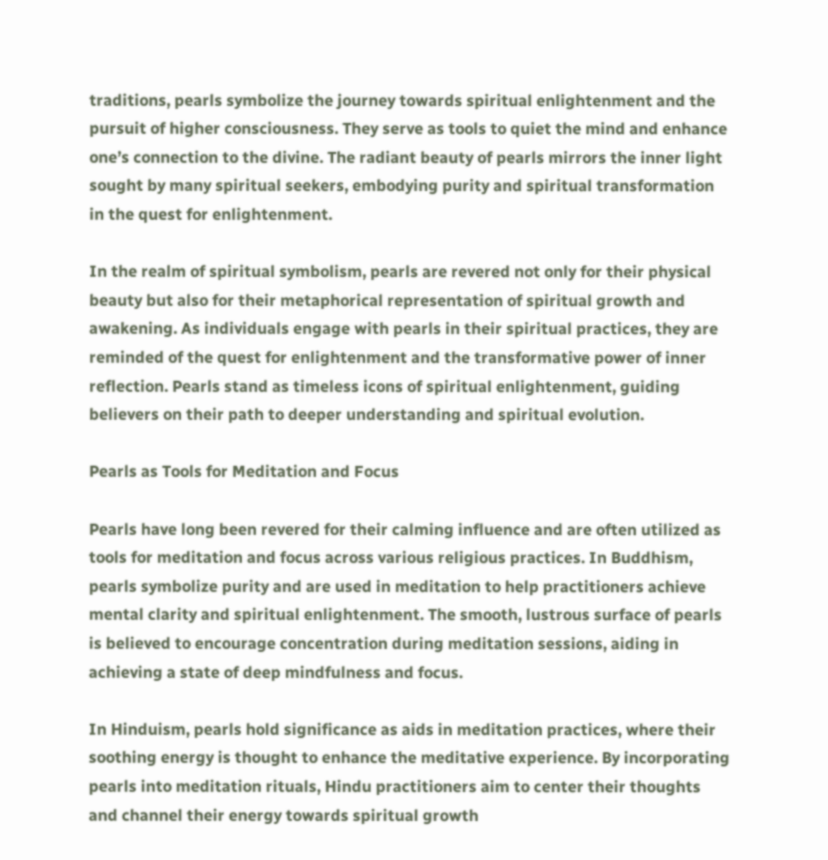traditions, pearls symbolize the journey towards spiritual enlightenment and the pursuit of higher consciousness. They serve as tools to quiet the mind and enhance one’s connection to the divine. The radiant beauty of pearls mirrors the inner light sought by many spiritual seekers, embodying purity and spiritual transformation in the quest for enlightenment.

In the realm of spiritual symbolism, pearls are revered not only for their physical beauty but also for their metaphorical representation of spiritual growth and awakening. As individuals engage with pearls in their spiritual practices, they are reminded of the quest for enlightenment and the transformative power of inner reflection. Pearls stand as timeless icons of spiritual enlightenment, guiding believers on their path to deeper understanding and spiritual evolution.

Pearls as Tools for Meditation and Focus

Pearls have long been revered for their calming influence and are often utilized as tools for meditation and focus across various religious practices. In Buddhism, pearls symbolize purity and are used in meditation to help practitioners achieve mental clarity and spiritual enlightenment. The smooth, lustrous surface of pearls is believed to encourage concentration during meditation sessions, aiding in achieving a state of deep mindfulness and focus.

In Hinduism, pearls hold significance as aids in meditation practices, where their soothing energy is thought to enhance the meditative experience. By incorporating pearls into meditation rituals, Hindu practitioners aim to center their thoughts and channel their energy towards spiritual growth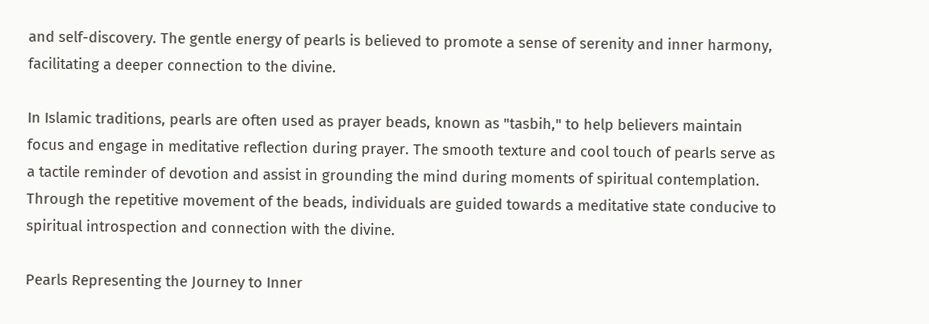and self-discovery. The gentle energy of pearls is believed to promote a sense of serenity and inner harmony, facilitating a deeper connection to the divine.

In Islamic traditions, pearls are often used as prayer beads, known as "tasbih," to help believers maintain focus and engage in meditative reflection during prayer. The smooth texture and cool touch of pearls serve as a tactile reminder of devotion and assist in grounding the mind during moments of spiritual contemplation. Through the repetitive movement of the beads, individuals are guided towards a meditative state conducive to spiritual introspection and connection with the divine.

Pearls Representing the Journey to Inner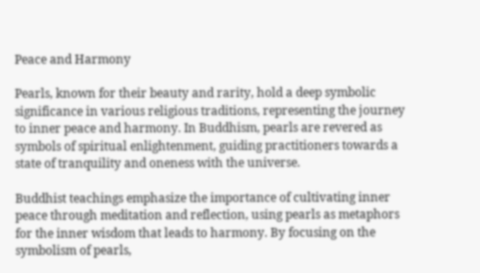Peace and Harmony

Pearls, known for their beauty and rarity, hold a deep symbolic significance in various religious traditions, representing the journey to inner peace and harmony. In Buddhism, pearls are revered as symbols of spiritual enlightenment, guiding practitioners towards a state of tranquility and oneness with the universe.

Buddhist teachings emphasize the importance of cultivating inner peace through meditation and reflection, using pearls as metaphors for the inner wisdom that leads to harmony. By focusing on the symbolism of pearls,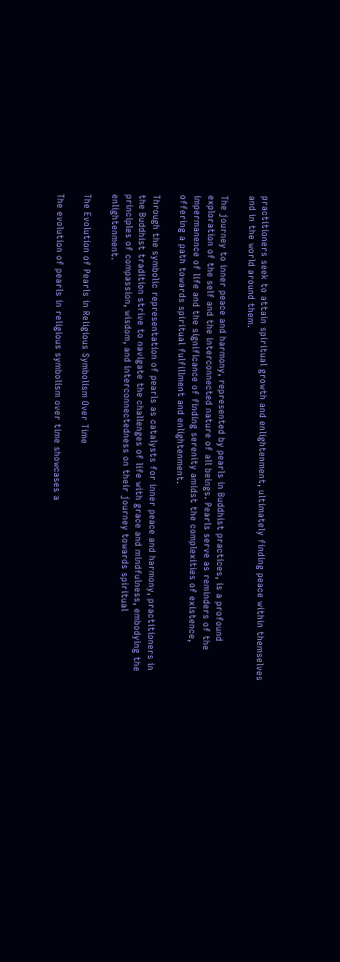practitioners seek to attain spiritual growth and enlightenment, ultimately finding peace within themselves and in the world around them.

The journey to inner peace and harmony, represented by pearls in Buddhist practices, is a profound exploration of the self and the interconnected nature of all beings. Pearls serve as reminders of the impermanence of life and the significance of finding serenity amidst the complexities of existence, offering a path towards spiritual fulfillment and enlightenment.

Through the symbolic representation of pearls as catalysts for inner peace and harmony, practitioners in the Buddhist tradition strive to navigate the challenges of life with grace and mindfulness, embodying the principles of compassion, wisdom, and interconnectedness on their journey towards spiritual enlightenment.

The Evolution of Pearls in Religious Symbolism Over Time

The evolution of pearls in religious symbolism over time showcases a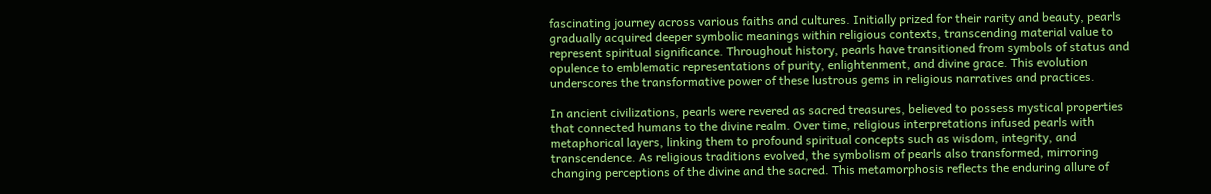fascinating journey across various faiths and cultures. Initially prized for their rarity and beauty, pearls gradually acquired deeper symbolic meanings within religious contexts, transcending material value to represent spiritual significance. Throughout history, pearls have transitioned from symbols of status and opulence to emblematic representations of purity, enlightenment, and divine grace. This evolution underscores the transformative power of these lustrous gems in religious narratives and practices.

In ancient civilizations, pearls were revered as sacred treasures, believed to possess mystical properties that connected humans to the divine realm. Over time, religious interpretations infused pearls with metaphorical layers, linking them to profound spiritual concepts such as wisdom, integrity, and transcendence. As religious traditions evolved, the symbolism of pearls also transformed, mirroring changing perceptions of the divine and the sacred. This metamorphosis reflects the enduring allure of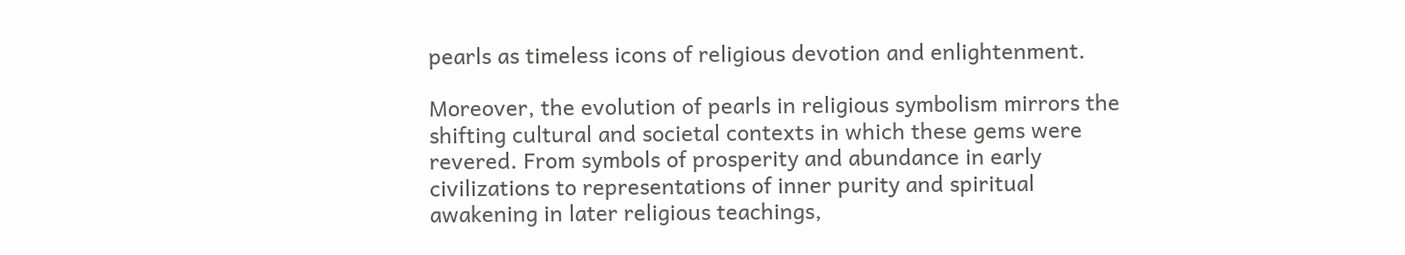pearls as timeless icons of religious devotion and enlightenment.

Moreover, the evolution of pearls in religious symbolism mirrors the shifting cultural and societal contexts in which these gems were revered. From symbols of prosperity and abundance in early civilizations to representations of inner purity and spiritual awakening in later religious teachings,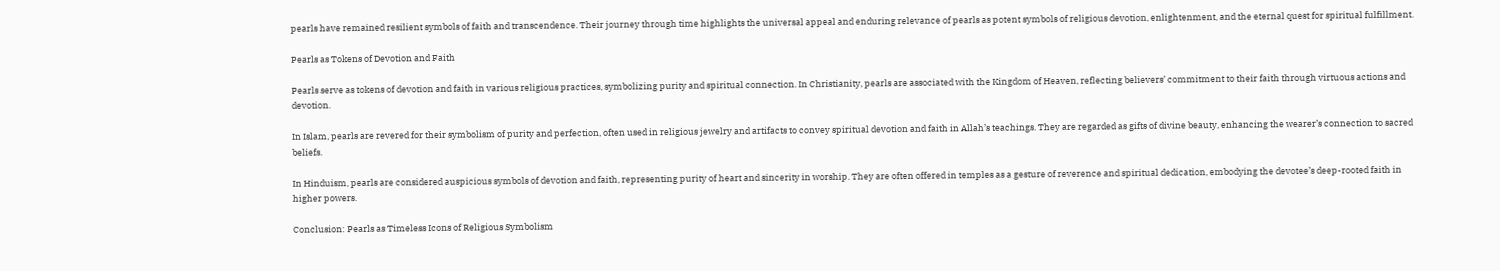pearls have remained resilient symbols of faith and transcendence. Their journey through time highlights the universal appeal and enduring relevance of pearls as potent symbols of religious devotion, enlightenment, and the eternal quest for spiritual fulfillment.

Pearls as Tokens of Devotion and Faith

Pearls serve as tokens of devotion and faith in various religious practices, symbolizing purity and spiritual connection. In Christianity, pearls are associated with the Kingdom of Heaven, reflecting believers’ commitment to their faith through virtuous actions and devotion.

In Islam, pearls are revered for their symbolism of purity and perfection, often used in religious jewelry and artifacts to convey spiritual devotion and faith in Allah’s teachings. They are regarded as gifts of divine beauty, enhancing the wearer’s connection to sacred beliefs.

In Hinduism, pearls are considered auspicious symbols of devotion and faith, representing purity of heart and sincerity in worship. They are often offered in temples as a gesture of reverence and spiritual dedication, embodying the devotee’s deep-rooted faith in higher powers.

Conclusion: Pearls as Timeless Icons of Religious Symbolism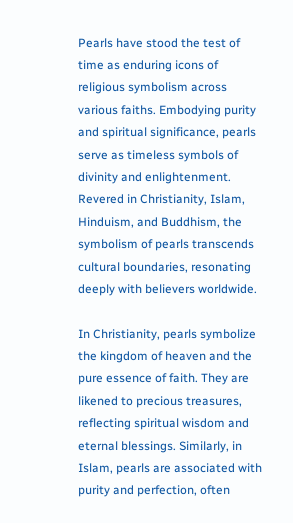Pearls have stood the test of time as enduring icons of religious symbolism across various faiths. Embodying purity and spiritual significance, pearls serve as timeless symbols of divinity and enlightenment. Revered in Christianity, Islam, Hinduism, and Buddhism, the symbolism of pearls transcends cultural boundaries, resonating deeply with believers worldwide.

In Christianity, pearls symbolize the kingdom of heaven and the pure essence of faith. They are likened to precious treasures, reflecting spiritual wisdom and eternal blessings. Similarly, in Islam, pearls are associated with purity and perfection, often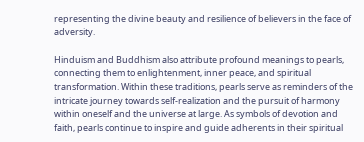representing the divine beauty and resilience of believers in the face of adversity.

Hinduism and Buddhism also attribute profound meanings to pearls, connecting them to enlightenment, inner peace, and spiritual transformation. Within these traditions, pearls serve as reminders of the intricate journey towards self-realization and the pursuit of harmony within oneself and the universe at large. As symbols of devotion and faith, pearls continue to inspire and guide adherents in their spiritual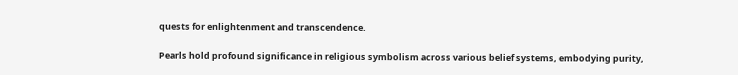quests for enlightenment and transcendence.

Pearls hold profound significance in religious symbolism across various belief systems, embodying purity,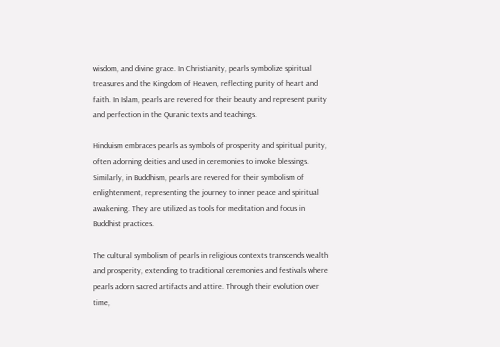wisdom, and divine grace. In Christianity, pearls symbolize spiritual treasures and the Kingdom of Heaven, reflecting purity of heart and faith. In Islam, pearls are revered for their beauty and represent purity and perfection in the Quranic texts and teachings.

Hinduism embraces pearls as symbols of prosperity and spiritual purity, often adorning deities and used in ceremonies to invoke blessings. Similarly, in Buddhism, pearls are revered for their symbolism of enlightenment, representing the journey to inner peace and spiritual awakening. They are utilized as tools for meditation and focus in Buddhist practices.

The cultural symbolism of pearls in religious contexts transcends wealth and prosperity, extending to traditional ceremonies and festivals where pearls adorn sacred artifacts and attire. Through their evolution over time,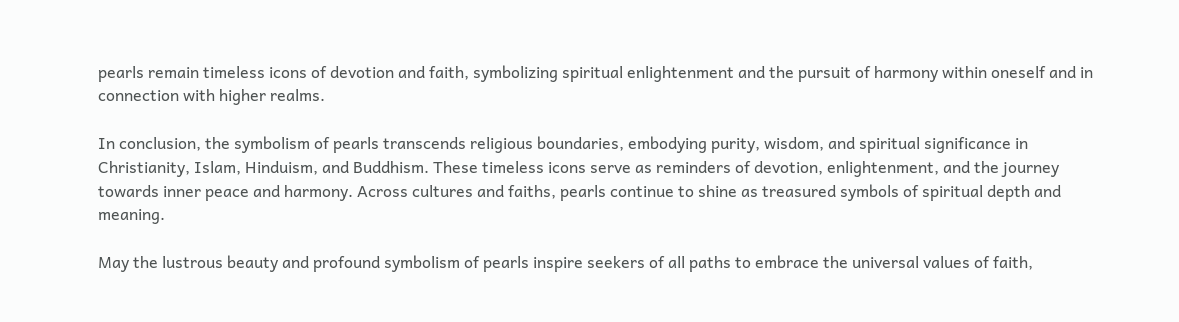pearls remain timeless icons of devotion and faith, symbolizing spiritual enlightenment and the pursuit of harmony within oneself and in connection with higher realms.

In conclusion, the symbolism of pearls transcends religious boundaries, embodying purity, wisdom, and spiritual significance in Christianity, Islam, Hinduism, and Buddhism. These timeless icons serve as reminders of devotion, enlightenment, and the journey towards inner peace and harmony. Across cultures and faiths, pearls continue to shine as treasured symbols of spiritual depth and meaning.

May the lustrous beauty and profound symbolism of pearls inspire seekers of all paths to embrace the universal values of faith,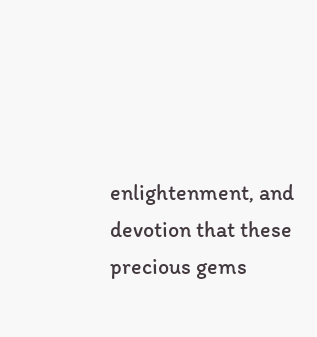enlightenment, and devotion that these precious gems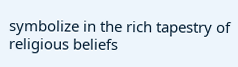symbolize in the rich tapestry of religious beliefs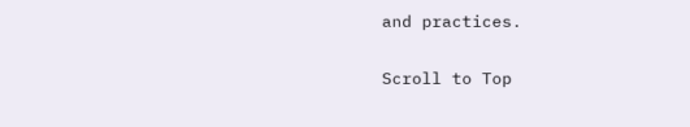and practices.

Scroll to Top